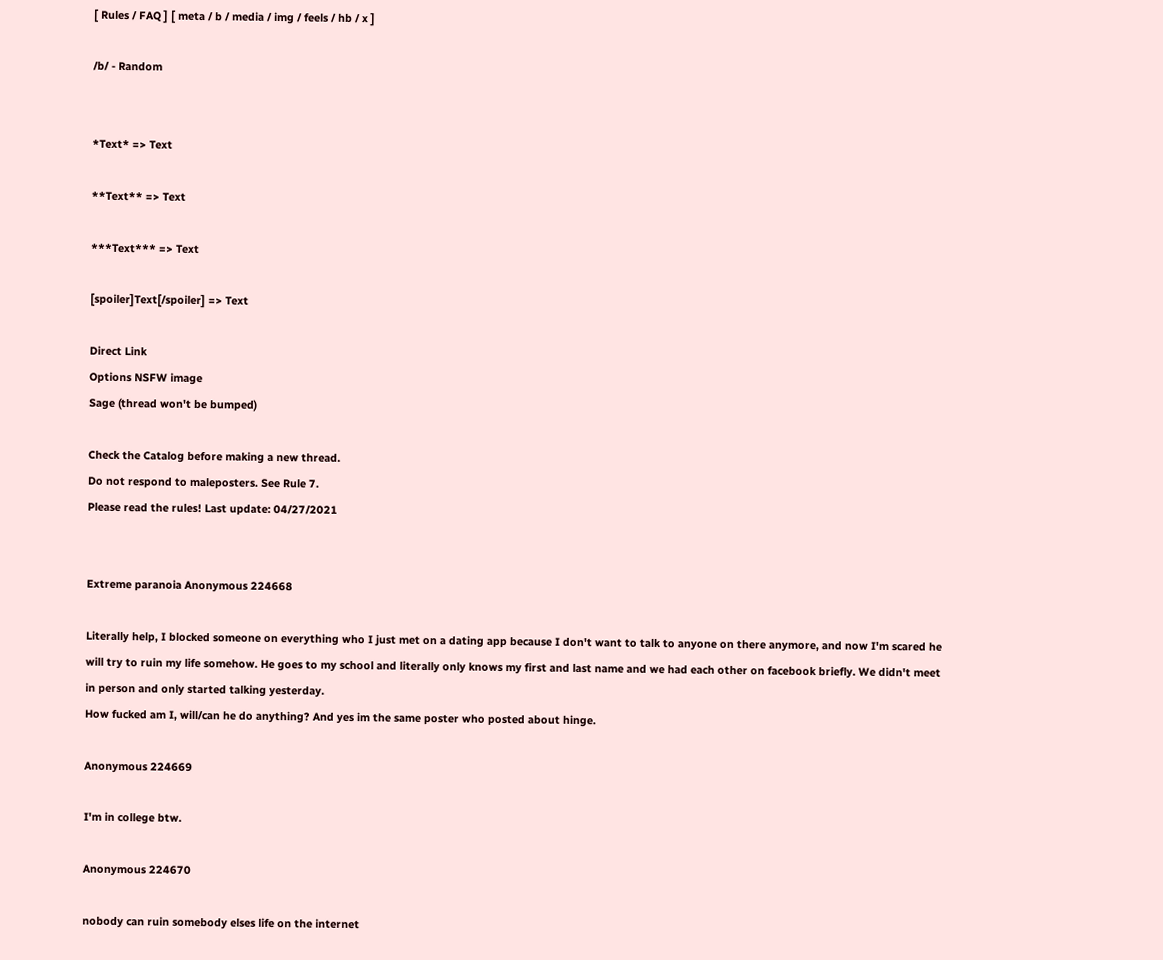[ Rules / FAQ ] [ meta / b / media / img / feels / hb / x ]

/b/ - Random


*Text* => Text

**Text** => Text

***Text*** => Text

[spoiler]Text[/spoiler] => Text

Direct Link
Options NSFW image
Sage (thread won't be bumped)

Check the Catalog before making a new thread.
Do not respond to maleposters. See Rule 7.
Please read the rules! Last update: 04/27/2021


Extreme paranoia Anonymous 224668

Literally help, I blocked someone on everything who I just met on a dating app because I don't want to talk to anyone on there anymore, and now I'm scared he will try to ruin my life somehow. He goes to my school and literally only knows my first and last name and we had each other on facebook briefly. We didn't meet in person and only started talking yesterday.
How fucked am I, will/can he do anything? And yes im the same poster who posted about hinge.

Anonymous 224669

I'm in college btw.

Anonymous 224670

nobody can ruin somebody elses life on the internet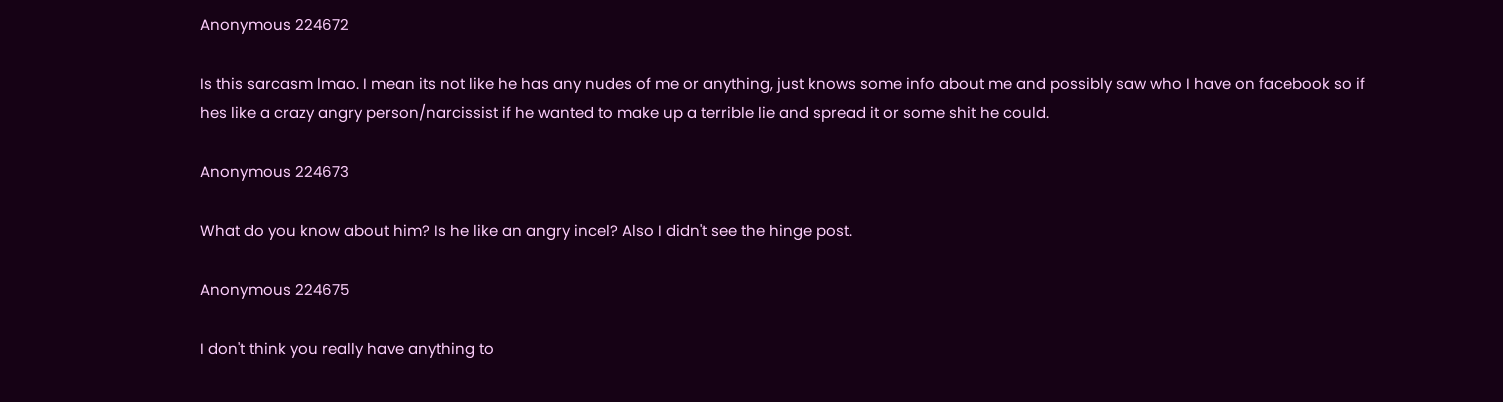Anonymous 224672

Is this sarcasm lmao. I mean its not like he has any nudes of me or anything, just knows some info about me and possibly saw who I have on facebook so if hes like a crazy angry person/narcissist if he wanted to make up a terrible lie and spread it or some shit he could.

Anonymous 224673

What do you know about him? Is he like an angry incel? Also I didn't see the hinge post.

Anonymous 224675

I don't think you really have anything to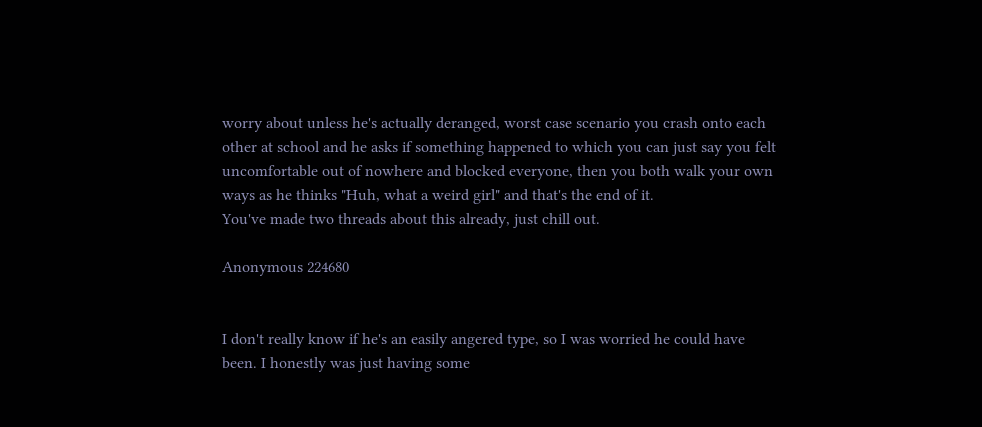worry about unless he's actually deranged, worst case scenario you crash onto each other at school and he asks if something happened to which you can just say you felt uncomfortable out of nowhere and blocked everyone, then you both walk your own ways as he thinks "Huh, what a weird girl" and that's the end of it.
You've made two threads about this already, just chill out.

Anonymous 224680


I don't really know if he's an easily angered type, so I was worried he could have been. I honestly was just having some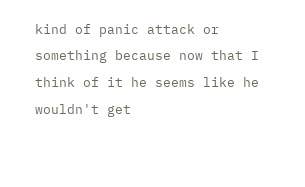kind of panic attack or something because now that I think of it he seems like he wouldn't get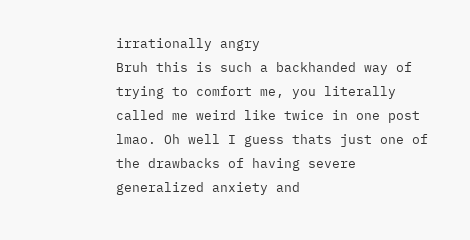irrationally angry
Bruh this is such a backhanded way of trying to comfort me, you literally called me weird like twice in one post lmao. Oh well I guess thats just one of the drawbacks of having severe generalized anxiety and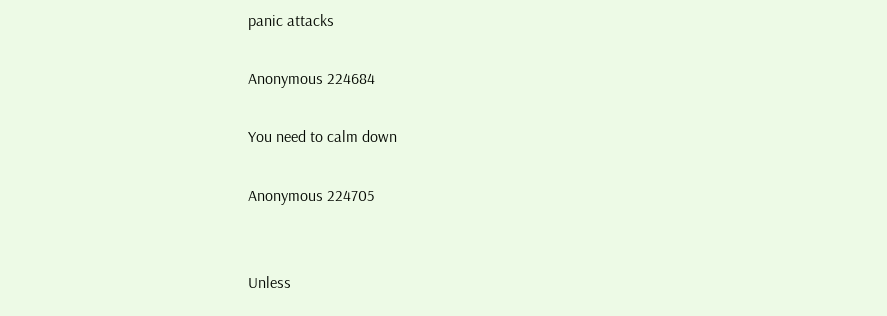panic attacks

Anonymous 224684

You need to calm down

Anonymous 224705


Unless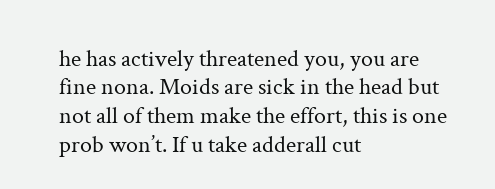he has actively threatened you, you are fine nona. Moids are sick in the head but not all of them make the effort, this is one prob won’t. If u take adderall cut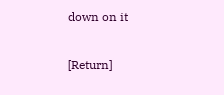down on it

[Return]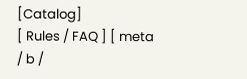[Catalog]
[ Rules / FAQ ] [ meta / b /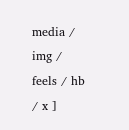media / img / feels / hb / x ]